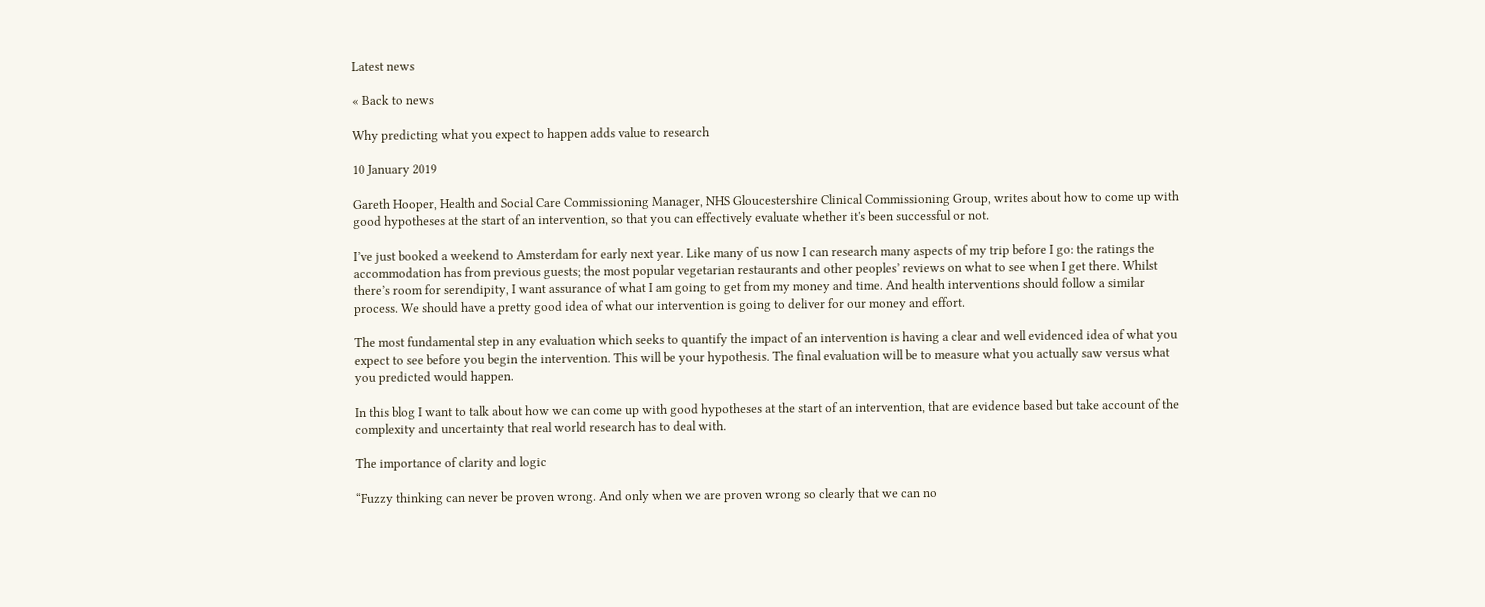Latest news

« Back to news

Why predicting what you expect to happen adds value to research

10 January 2019

Gareth Hooper, Health and Social Care Commissioning Manager, NHS Gloucestershire Clinical Commissioning Group, writes about how to come up with good hypotheses at the start of an intervention, so that you can effectively evaluate whether it's been successful or not.

I’ve just booked a weekend to Amsterdam for early next year. Like many of us now I can research many aspects of my trip before I go: the ratings the accommodation has from previous guests; the most popular vegetarian restaurants and other peoples’ reviews on what to see when I get there. Whilst there’s room for serendipity, I want assurance of what I am going to get from my money and time. And health interventions should follow a similar process. We should have a pretty good idea of what our intervention is going to deliver for our money and effort.

The most fundamental step in any evaluation which seeks to quantify the impact of an intervention is having a clear and well evidenced idea of what you expect to see before you begin the intervention. This will be your hypothesis. The final evaluation will be to measure what you actually saw versus what you predicted would happen.

In this blog I want to talk about how we can come up with good hypotheses at the start of an intervention, that are evidence based but take account of the complexity and uncertainty that real world research has to deal with.

The importance of clarity and logic

“Fuzzy thinking can never be proven wrong. And only when we are proven wrong so clearly that we can no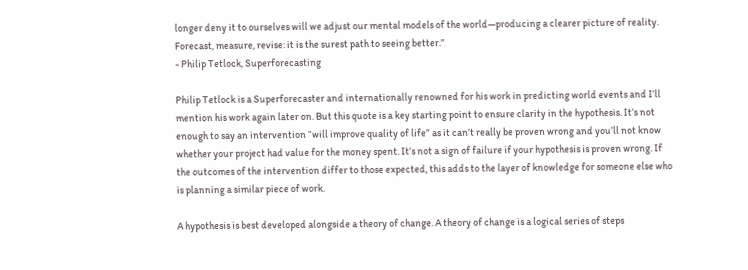longer deny it to ourselves will we adjust our mental models of the world—producing a clearer picture of reality. Forecast, measure, revise: it is the surest path to seeing better.”
- Philip Tetlock, Superforecasting

Philip Tetlock is a Superforecaster and internationally renowned for his work in predicting world events and I’ll mention his work again later on. But this quote is a key starting point to ensure clarity in the hypothesis. It’s not enough to say an intervention “will improve quality of life” as it can’t really be proven wrong and you’ll not know whether your project had value for the money spent. It’s not a sign of failure if your hypothesis is proven wrong. If the outcomes of the intervention differ to those expected, this adds to the layer of knowledge for someone else who is planning a similar piece of work.

A hypothesis is best developed alongside a theory of change. A theory of change is a logical series of steps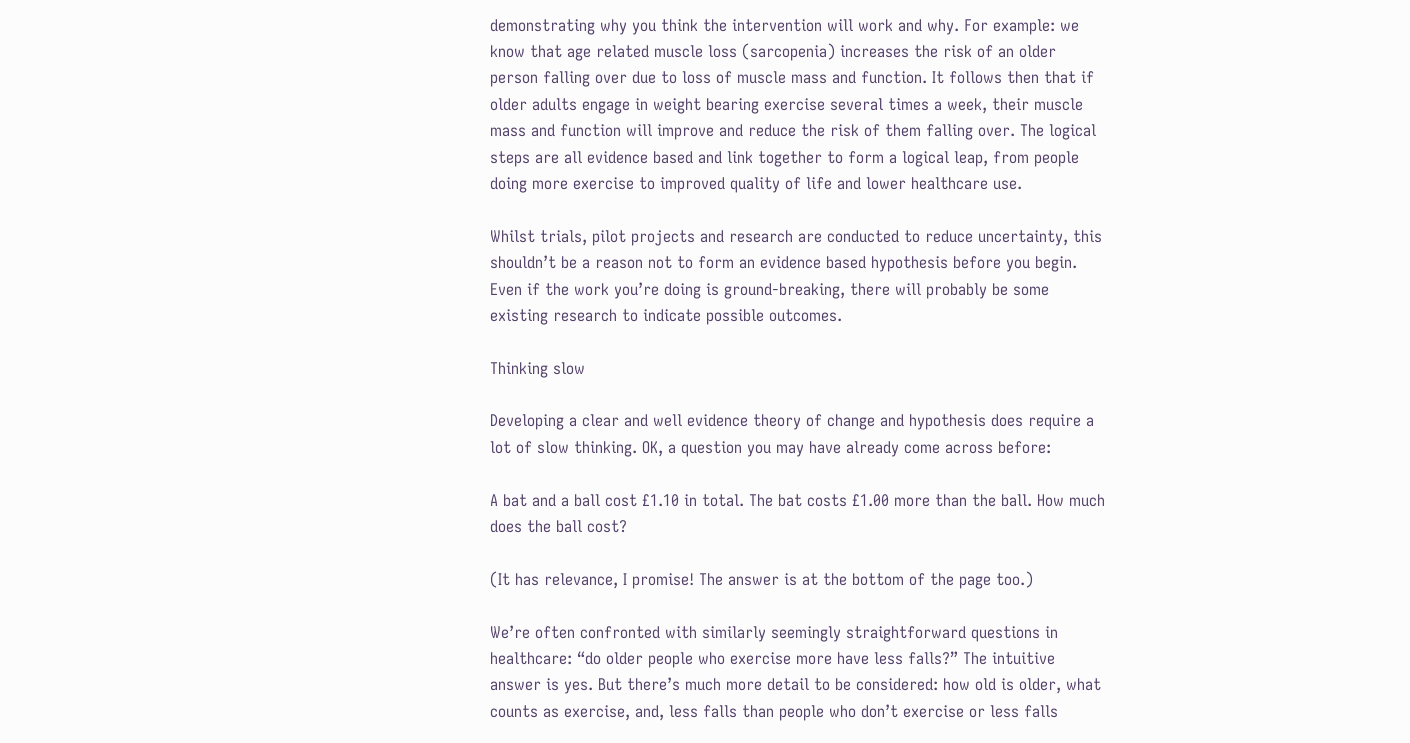demonstrating why you think the intervention will work and why. For example: we know that age related muscle loss (sarcopenia) increases the risk of an older person falling over due to loss of muscle mass and function. It follows then that if older adults engage in weight bearing exercise several times a week, their muscle mass and function will improve and reduce the risk of them falling over. The logical steps are all evidence based and link together to form a logical leap, from people doing more exercise to improved quality of life and lower healthcare use.

Whilst trials, pilot projects and research are conducted to reduce uncertainty, this shouldn’t be a reason not to form an evidence based hypothesis before you begin. Even if the work you’re doing is ground-breaking, there will probably be some existing research to indicate possible outcomes.

Thinking slow

Developing a clear and well evidence theory of change and hypothesis does require a lot of slow thinking. OK, a question you may have already come across before:

A bat and a ball cost £1.10 in total. The bat costs £1.00 more than the ball. How much does the ball cost?

(It has relevance, I promise! The answer is at the bottom of the page too.)

We’re often confronted with similarly seemingly straightforward questions in healthcare: “do older people who exercise more have less falls?” The intuitive answer is yes. But there’s much more detail to be considered: how old is older, what counts as exercise, and, less falls than people who don’t exercise or less falls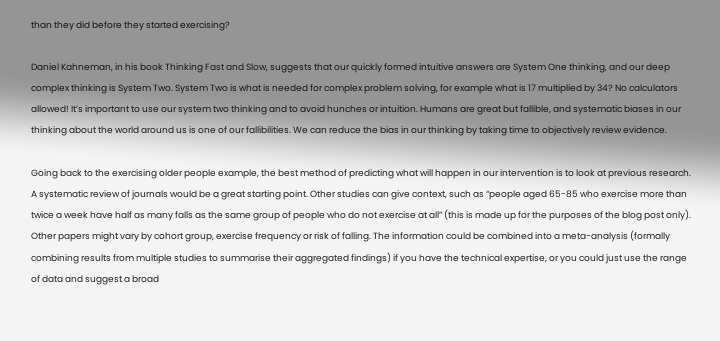than they did before they started exercising?

Daniel Kahneman, in his book Thinking Fast and Slow, suggests that our quickly formed intuitive answers are System One thinking, and our deep complex thinking is System Two. System Two is what is needed for complex problem solving, for example what is 17 multiplied by 34? No calculators allowed! It’s important to use our system two thinking and to avoid hunches or intuition. Humans are great but fallible, and systematic biases in our thinking about the world around us is one of our fallibilities. We can reduce the bias in our thinking by taking time to objectively review evidence.

Going back to the exercising older people example, the best method of predicting what will happen in our intervention is to look at previous research. A systematic review of journals would be a great starting point. Other studies can give context, such as “people aged 65-85 who exercise more than twice a week have half as many falls as the same group of people who do not exercise at all” (this is made up for the purposes of the blog post only). Other papers might vary by cohort group, exercise frequency or risk of falling. The information could be combined into a meta-analysis (formally combining results from multiple studies to summarise their aggregated findings) if you have the technical expertise, or you could just use the range of data and suggest a broad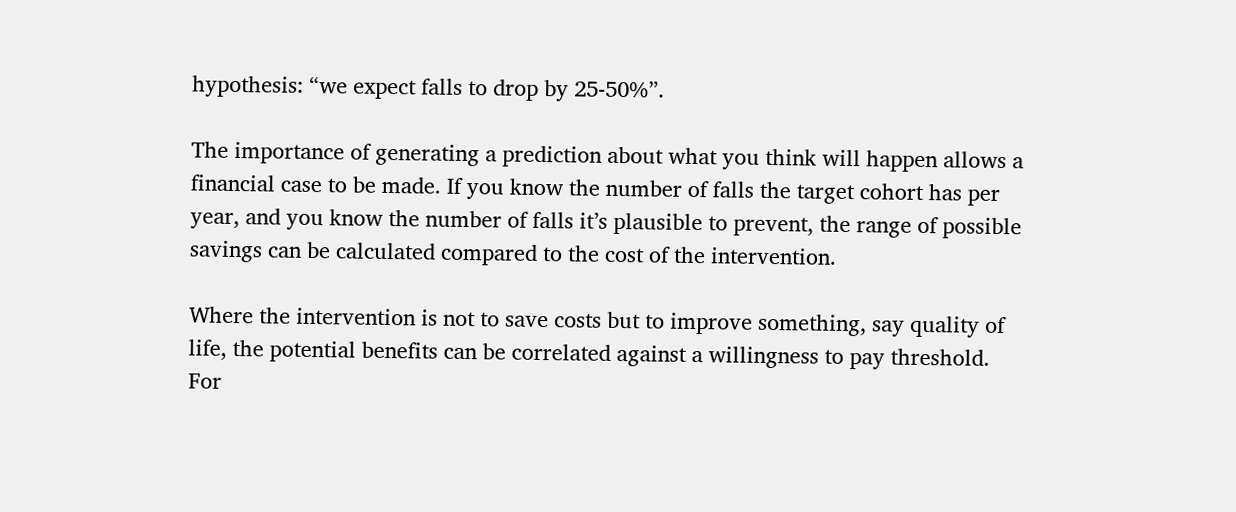hypothesis: “we expect falls to drop by 25-50%”.

The importance of generating a prediction about what you think will happen allows a financial case to be made. If you know the number of falls the target cohort has per year, and you know the number of falls it’s plausible to prevent, the range of possible savings can be calculated compared to the cost of the intervention.

Where the intervention is not to save costs but to improve something, say quality of life, the potential benefits can be correlated against a willingness to pay threshold. For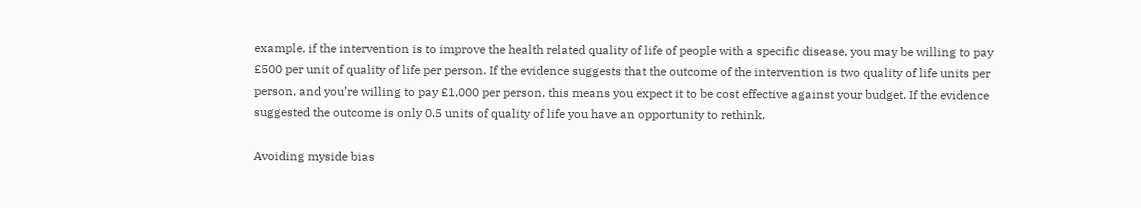example, if the intervention is to improve the health related quality of life of people with a specific disease, you may be willing to pay £500 per unit of quality of life per person. If the evidence suggests that the outcome of the intervention is two quality of life units per person, and you’re willing to pay £1,000 per person, this means you expect it to be cost effective against your budget. If the evidence suggested the outcome is only 0.5 units of quality of life you have an opportunity to rethink.

Avoiding myside bias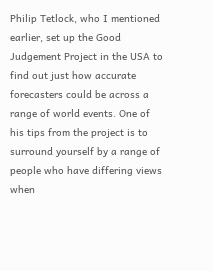Philip Tetlock, who I mentioned earlier, set up the Good Judgement Project in the USA to find out just how accurate forecasters could be across a range of world events. One of his tips from the project is to surround yourself by a range of people who have differing views when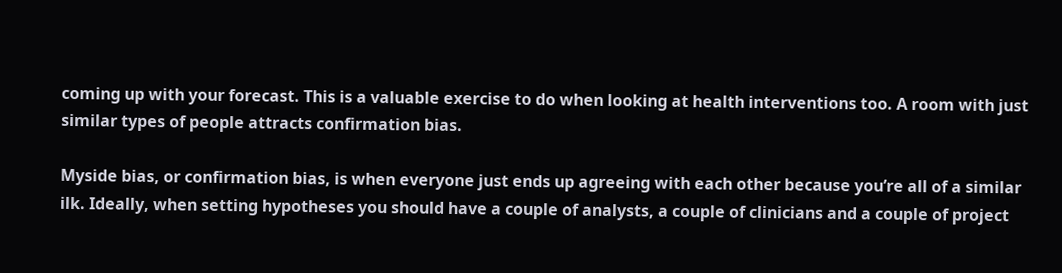coming up with your forecast. This is a valuable exercise to do when looking at health interventions too. A room with just similar types of people attracts confirmation bias.

Myside bias, or confirmation bias, is when everyone just ends up agreeing with each other because you’re all of a similar ilk. Ideally, when setting hypotheses you should have a couple of analysts, a couple of clinicians and a couple of project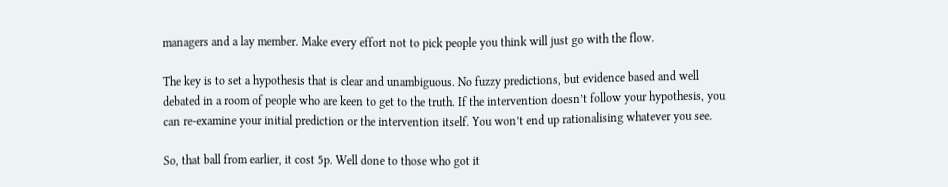managers and a lay member. Make every effort not to pick people you think will just go with the flow.

The key is to set a hypothesis that is clear and unambiguous. No fuzzy predictions, but evidence based and well debated in a room of people who are keen to get to the truth. If the intervention doesn’t follow your hypothesis, you can re-examine your initial prediction or the intervention itself. You won’t end up rationalising whatever you see.

So, that ball from earlier, it cost 5p. Well done to those who got it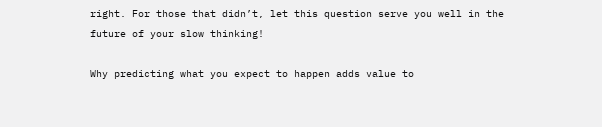right. For those that didn’t, let this question serve you well in the future of your slow thinking!

Why predicting what you expect to happen adds value to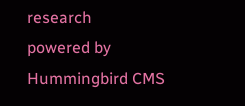research
powered by Hummingbird CMS